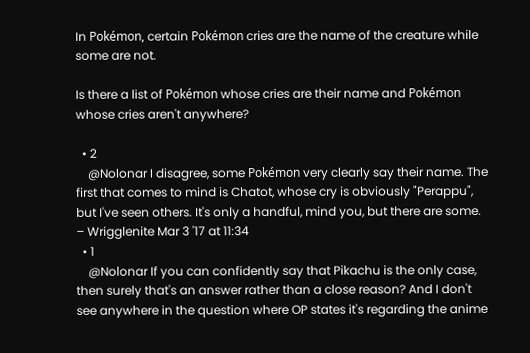In Pokémon, certain Pokémon cries are the name of the creature while some are not.

Is there a list of Pokémon whose cries are their name and Pokémon whose cries aren't anywhere?

  • 2
    @Nolonar I disagree, some Pokémon very clearly say their name. The first that comes to mind is Chatot, whose cry is obviously "Perappu", but I've seen others. It's only a handful, mind you, but there are some. – Wrigglenite Mar 3 '17 at 11:34
  • 1
    @Nolonar If you can confidently say that Pikachu is the only case, then surely that's an answer rather than a close reason? And I don't see anywhere in the question where OP states it's regarding the anime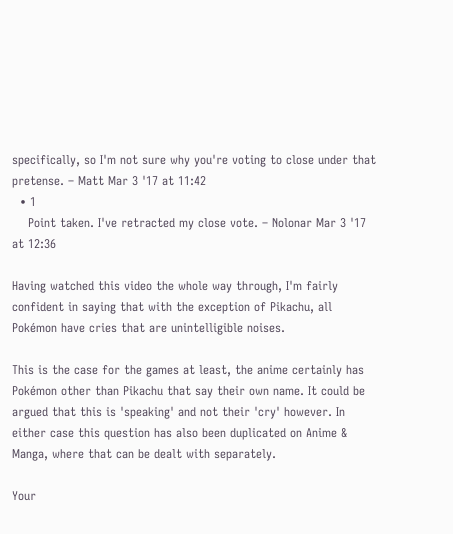specifically, so I'm not sure why you're voting to close under that pretense. – Matt Mar 3 '17 at 11:42
  • 1
    Point taken. I've retracted my close vote. – Nolonar Mar 3 '17 at 12:36

Having watched this video the whole way through, I'm fairly confident in saying that with the exception of Pikachu, all Pokémon have cries that are unintelligible noises.

This is the case for the games at least, the anime certainly has Pokémon other than Pikachu that say their own name. It could be argued that this is 'speaking' and not their 'cry' however. In either case this question has also been duplicated on Anime & Manga, where that can be dealt with separately.

Your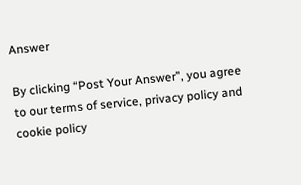Answer

By clicking “Post Your Answer”, you agree to our terms of service, privacy policy and cookie policy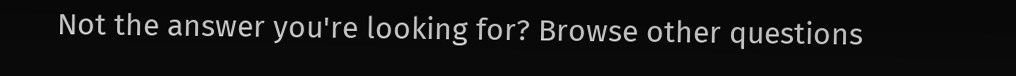Not the answer you're looking for? Browse other questions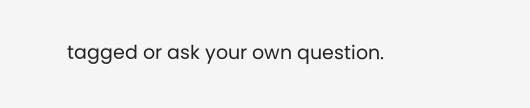tagged or ask your own question.